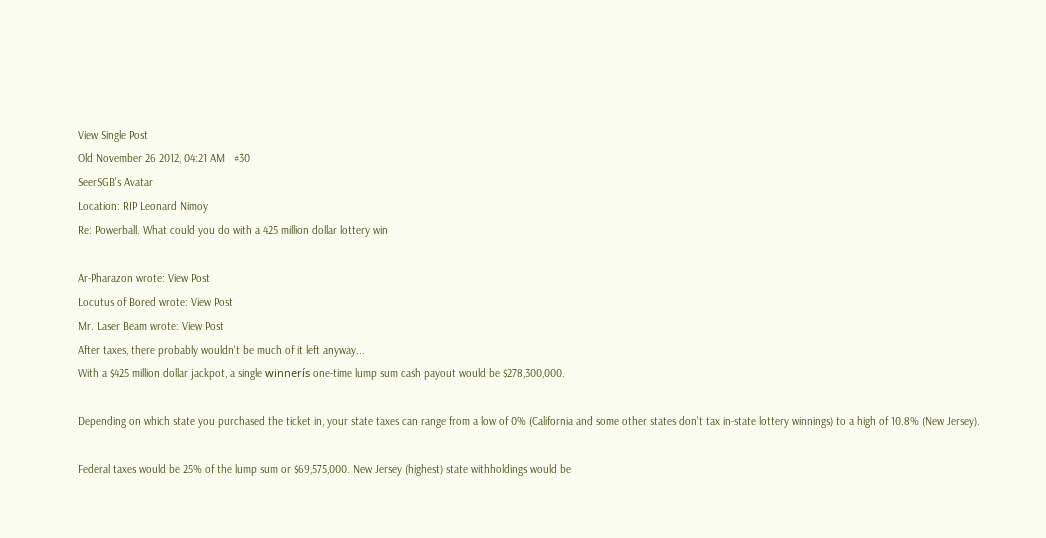View Single Post
Old November 26 2012, 04:21 AM   #30
SeerSGB's Avatar
Location: RIP Leonard Nimoy
Re: Powerball. What could you do with a 425 million dollar lottery win

Ar-Pharazon wrote: View Post
Locutus of Bored wrote: View Post
Mr. Laser Beam wrote: View Post
After taxes, there probably wouldn't be much of it left anyway...
With a $425 million dollar jackpot, a single winnerís one-time lump sum cash payout would be $278,300,000.

Depending on which state you purchased the ticket in, your state taxes can range from a low of 0% (California and some other states don't tax in-state lottery winnings) to a high of 10.8% (New Jersey).

Federal taxes would be 25% of the lump sum or $69,575,000. New Jersey (highest) state withholdings would be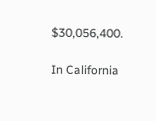$30,056,400.

In California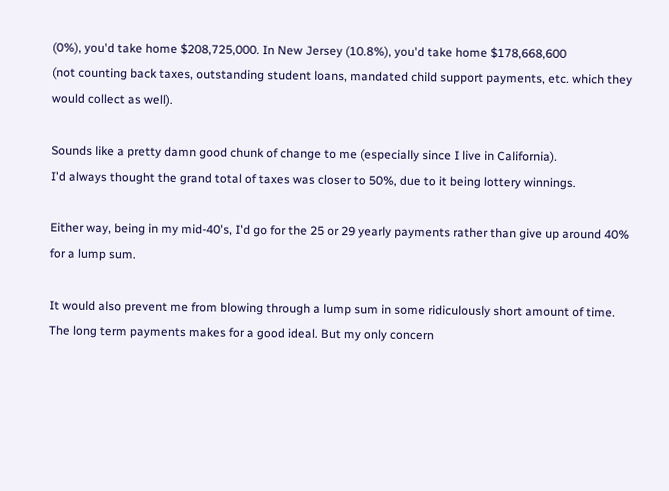(0%), you'd take home $208,725,000. In New Jersey (10.8%), you'd take home $178,668,600
(not counting back taxes, outstanding student loans, mandated child support payments, etc. which they would collect as well).

Sounds like a pretty damn good chunk of change to me (especially since I live in California).
I'd always thought the grand total of taxes was closer to 50%, due to it being lottery winnings.

Either way, being in my mid-40's, I'd go for the 25 or 29 yearly payments rather than give up around 40% for a lump sum.

It would also prevent me from blowing through a lump sum in some ridiculously short amount of time.
The long term payments makes for a good ideal. But my only concern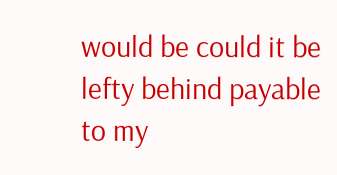would be could it be lefty behind payable to my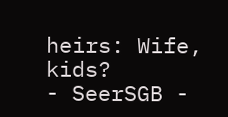heirs: Wife, kids?
- SeerSGB -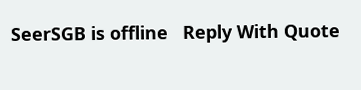SeerSGB is offline   Reply With Quote